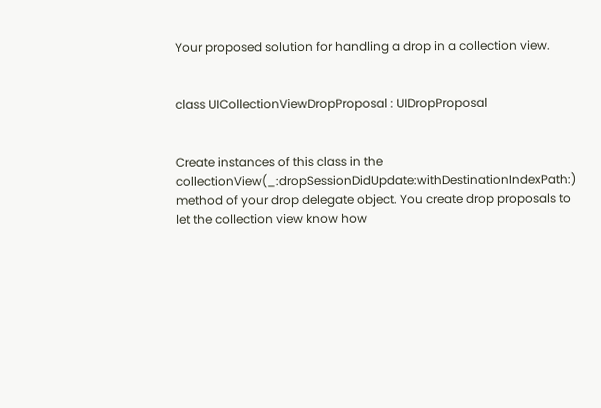Your proposed solution for handling a drop in a collection view.


class UICollectionViewDropProposal : UIDropProposal


Create instances of this class in the collectionView(_:dropSessionDidUpdate:withDestinationIndexPath:) method of your drop delegate object. You create drop proposals to let the collection view know how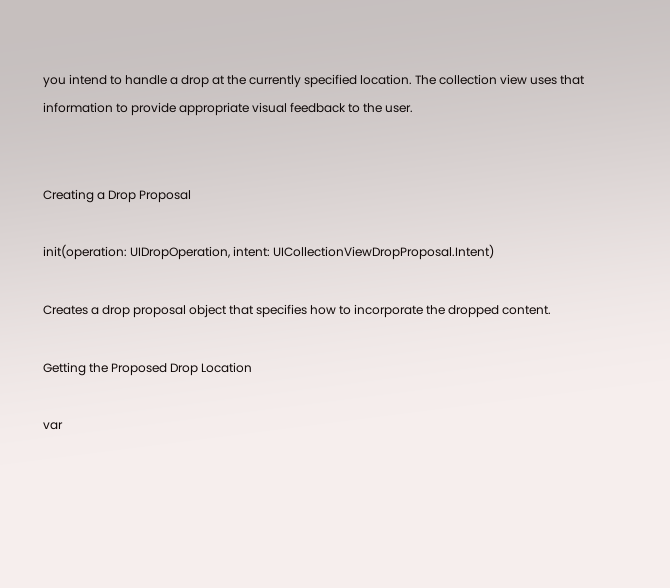you intend to handle a drop at the currently specified location. The collection view uses that information to provide appropriate visual feedback to the user.


Creating a Drop Proposal

init(operation: UIDropOperation, intent: UICollectionViewDropProposal.Intent)

Creates a drop proposal object that specifies how to incorporate the dropped content.

Getting the Proposed Drop Location

var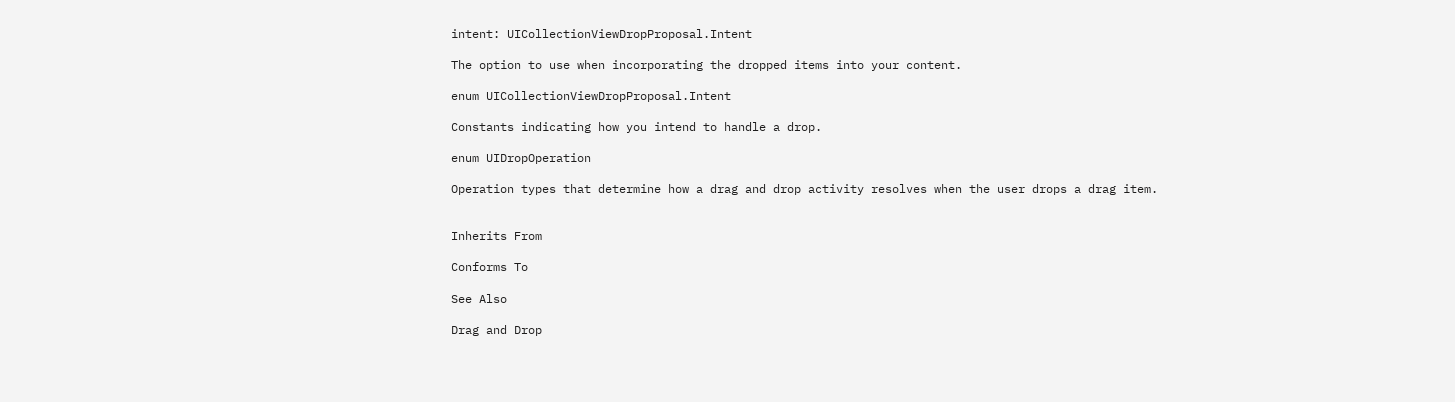intent: UICollectionViewDropProposal.Intent

The option to use when incorporating the dropped items into your content.

enum UICollectionViewDropProposal.Intent

Constants indicating how you intend to handle a drop.

enum UIDropOperation

Operation types that determine how a drag and drop activity resolves when the user drops a drag item.


Inherits From

Conforms To

See Also

Drag and Drop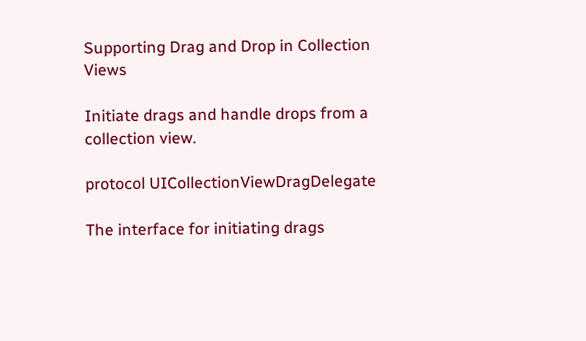Supporting Drag and Drop in Collection Views

Initiate drags and handle drops from a collection view.

protocol UICollectionViewDragDelegate

The interface for initiating drags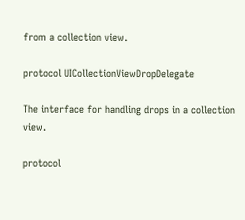from a collection view.

protocol UICollectionViewDropDelegate

The interface for handling drops in a collection view.

protocol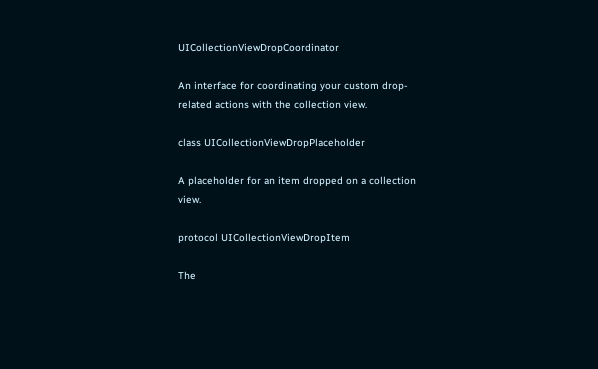UICollectionViewDropCoordinator

An interface for coordinating your custom drop-related actions with the collection view.

class UICollectionViewDropPlaceholder

A placeholder for an item dropped on a collection view.

protocol UICollectionViewDropItem

The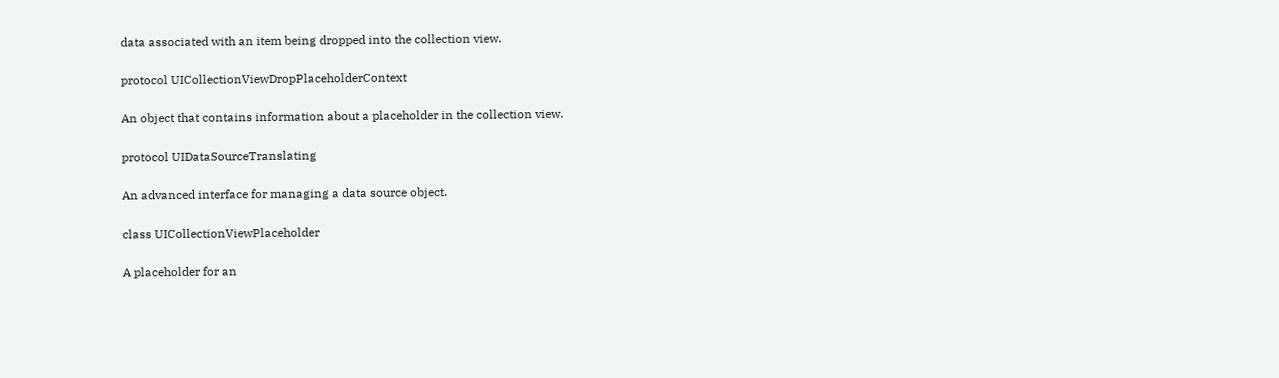data associated with an item being dropped into the collection view.

protocol UICollectionViewDropPlaceholderContext

An object that contains information about a placeholder in the collection view.

protocol UIDataSourceTranslating

An advanced interface for managing a data source object.

class UICollectionViewPlaceholder

A placeholder for an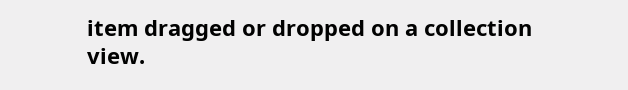item dragged or dropped on a collection view.